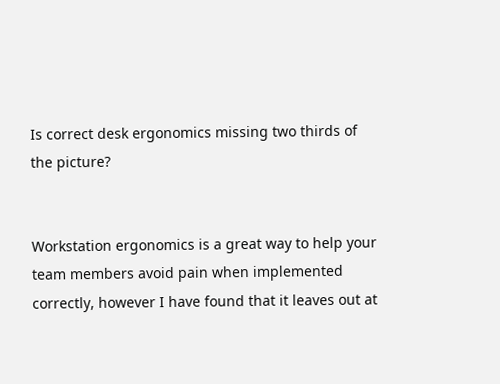Is correct desk ergonomics missing two thirds of the picture?


Workstation ergonomics is a great way to help your team members avoid pain when implemented correctly, however I have found that it leaves out at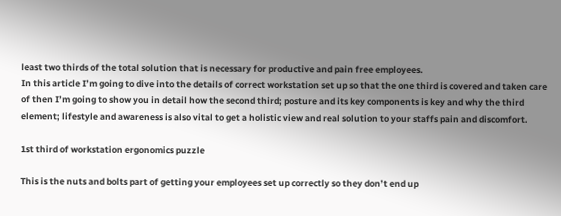least two thirds of the total solution that is necessary for productive and pain free employees.
In this article I’m going to dive into the details of correct workstation set up so that the one third is covered and taken care of then I’m going to show you in detail how the second third; posture and its key components is key and why the third element; lifestyle and awareness is also vital to get a holistic view and real solution to your staffs pain and discomfort.

1st third of workstation ergonomics puzzle

This is the nuts and bolts part of getting your employees set up correctly so they don’t end up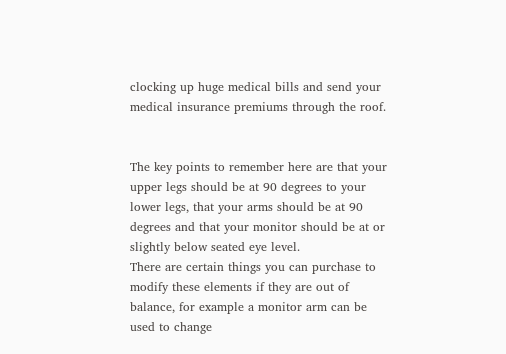clocking up huge medical bills and send your medical insurance premiums through the roof.


The key points to remember here are that your upper legs should be at 90 degrees to your lower legs, that your arms should be at 90 degrees and that your monitor should be at or slightly below seated eye level.
There are certain things you can purchase to modify these elements if they are out of balance, for example a monitor arm can be used to change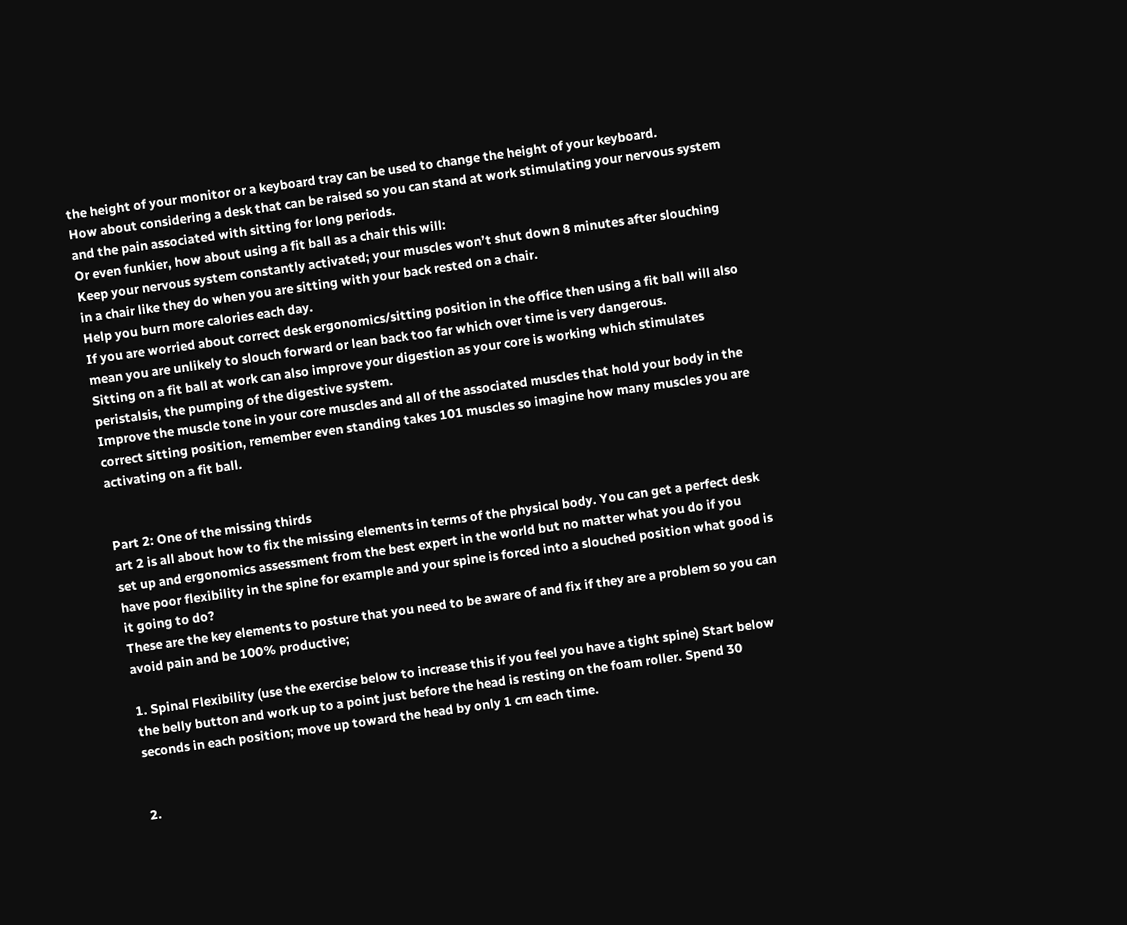the height of your monitor or a keyboard tray can be used to change the height of your keyboard.
How about considering a desk that can be raised so you can stand at work stimulating your nervous system and the pain associated with sitting for long periods.
Or even funkier, how about using a fit ball as a chair this will:
Keep your nervous system constantly activated; your muscles won’t shut down 8 minutes after slouching in a chair like they do when you are sitting with your back rested on a chair.
Help you burn more calories each day.
If you are worried about correct desk ergonomics/sitting position in the office then using a fit ball will also mean you are unlikely to slouch forward or lean back too far which over time is very dangerous.
Sitting on a fit ball at work can also improve your digestion as your core is working which stimulates peristalsis, the pumping of the digestive system.
Improve the muscle tone in your core muscles and all of the associated muscles that hold your body in the correct sitting position, remember even standing takes 101 muscles so imagine how many muscles you are activating on a fit ball.


Part 2: One of the missing thirds
art 2 is all about how to fix the missing elements in terms of the physical body. You can get a perfect desk set up and ergonomics assessment from the best expert in the world but no matter what you do if you have poor flexibility in the spine for example and your spine is forced into a slouched position what good is it going to do?
These are the key elements to posture that you need to be aware of and fix if they are a problem so you can avoid pain and be 100% productive;

1. Spinal Flexibility (use the exercise below to increase this if you feel you have a tight spine) Start below the belly button and work up to a point just before the head is resting on the foam roller. Spend 30 seconds in each position; move up toward the head by only 1 cm each time.


2.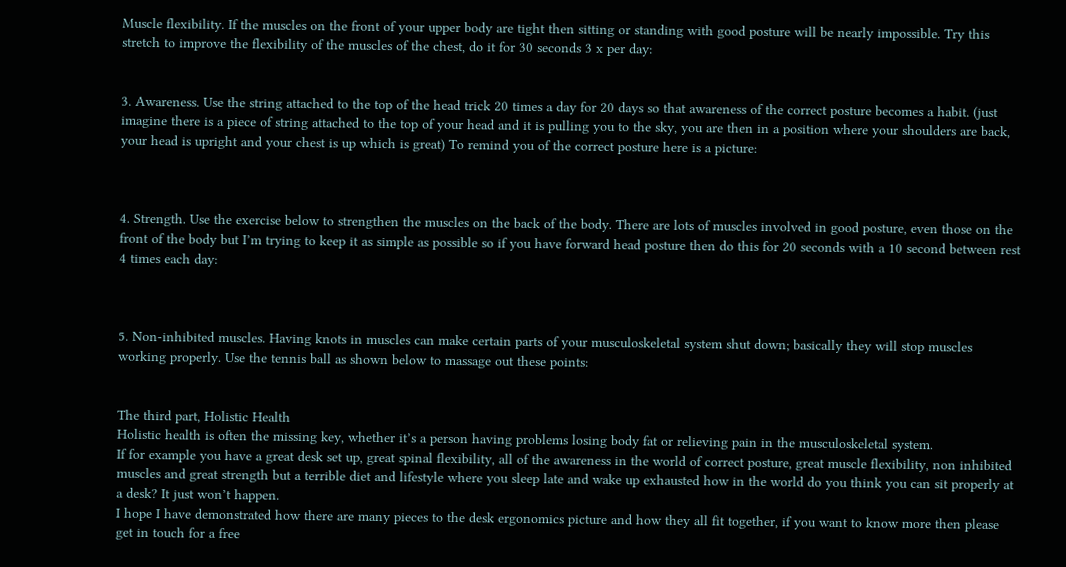Muscle flexibility. If the muscles on the front of your upper body are tight then sitting or standing with good posture will be nearly impossible. Try this stretch to improve the flexibility of the muscles of the chest, do it for 30 seconds 3 x per day:


3. Awareness. Use the string attached to the top of the head trick 20 times a day for 20 days so that awareness of the correct posture becomes a habit. (just imagine there is a piece of string attached to the top of your head and it is pulling you to the sky, you are then in a position where your shoulders are back, your head is upright and your chest is up which is great) To remind you of the correct posture here is a picture:



4. Strength. Use the exercise below to strengthen the muscles on the back of the body. There are lots of muscles involved in good posture, even those on the front of the body but I’m trying to keep it as simple as possible so if you have forward head posture then do this for 20 seconds with a 10 second between rest 4 times each day:



5. Non-inhibited muscles. Having knots in muscles can make certain parts of your musculoskeletal system shut down; basically they will stop muscles working properly. Use the tennis ball as shown below to massage out these points:


The third part, Holistic Health
Holistic health is often the missing key, whether it’s a person having problems losing body fat or relieving pain in the musculoskeletal system.
If for example you have a great desk set up, great spinal flexibility, all of the awareness in the world of correct posture, great muscle flexibility, non inhibited muscles and great strength but a terrible diet and lifestyle where you sleep late and wake up exhausted how in the world do you think you can sit properly at a desk? It just won’t happen.
I hope I have demonstrated how there are many pieces to the desk ergonomics picture and how they all fit together, if you want to know more then please get in touch for a free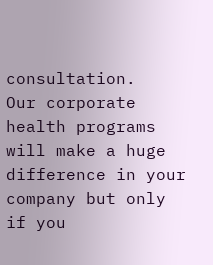consultation.
Our corporate health programs will make a huge difference in your company but only if you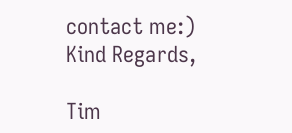contact me:)
Kind Regards,

Tim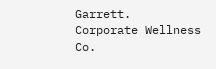Garrett.
Corporate Wellness Co.